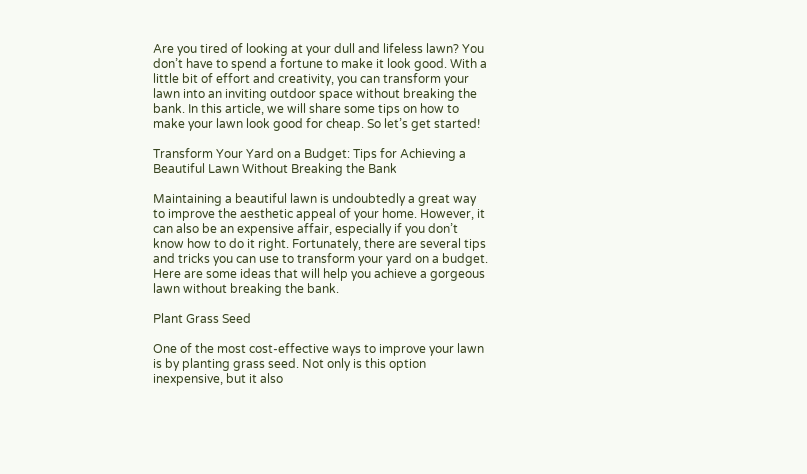Are you tired of looking at your dull and lifeless lawn? You don’t have to spend a fortune to make it look good. With a little bit of effort and creativity, you can transform your lawn into an inviting outdoor space without breaking the bank. In this article, we will share some tips on how to make your lawn look good for cheap. So let’s get started!

Transform Your Yard on a Budget: Tips for Achieving a Beautiful Lawn Without Breaking the Bank

Maintaining a beautiful lawn is undoubtedly a great way to improve the aesthetic appeal of your home. However, it can also be an expensive affair, especially if you don’t know how to do it right. Fortunately, there are several tips and tricks you can use to transform your yard on a budget. Here are some ideas that will help you achieve a gorgeous lawn without breaking the bank.

Plant Grass Seed

One of the most cost-effective ways to improve your lawn is by planting grass seed. Not only is this option inexpensive, but it also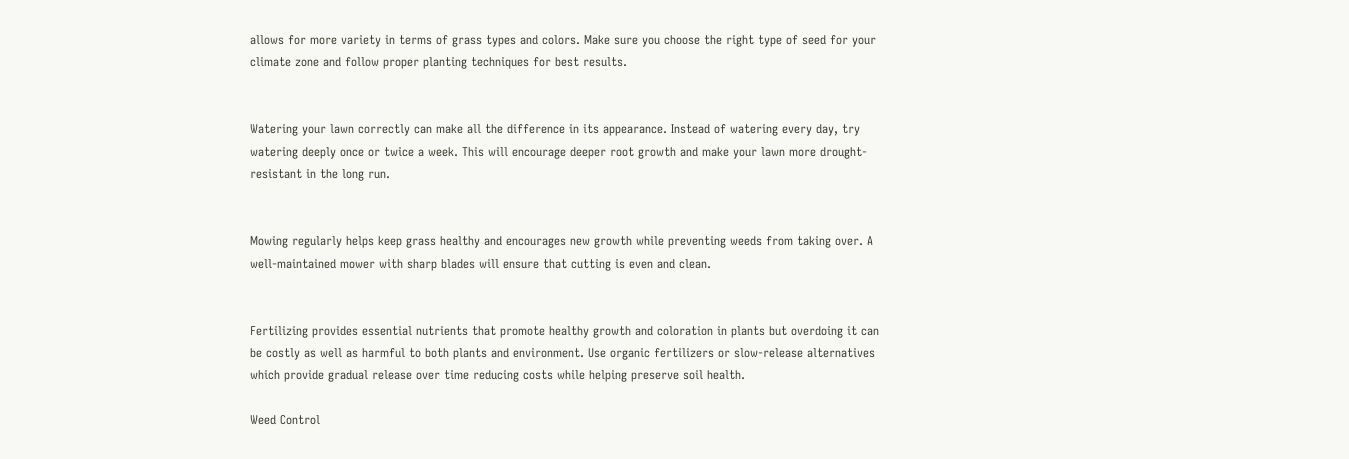allows for more variety in terms of grass types and colors. Make sure you choose the right type of seed for your climate zone and follow proper planting techniques for best results.


Watering your lawn correctly can make all the difference in its appearance. Instead of watering every day, try watering deeply once or twice a week. This will encourage deeper root growth and make your lawn more drought-resistant in the long run.


Mowing regularly helps keep grass healthy and encourages new growth while preventing weeds from taking over. A well-maintained mower with sharp blades will ensure that cutting is even and clean.


Fertilizing provides essential nutrients that promote healthy growth and coloration in plants but overdoing it can be costly as well as harmful to both plants and environment. Use organic fertilizers or slow-release alternatives which provide gradual release over time reducing costs while helping preserve soil health.

Weed Control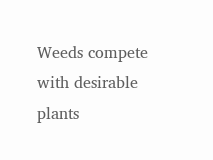Weeds compete with desirable plants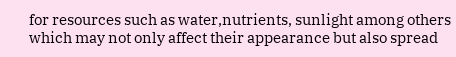for resources such as water,nutrients, sunlight among others which may not only affect their appearance but also spread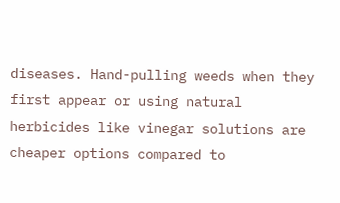diseases. Hand-pulling weeds when they first appear or using natural herbicides like vinegar solutions are cheaper options compared to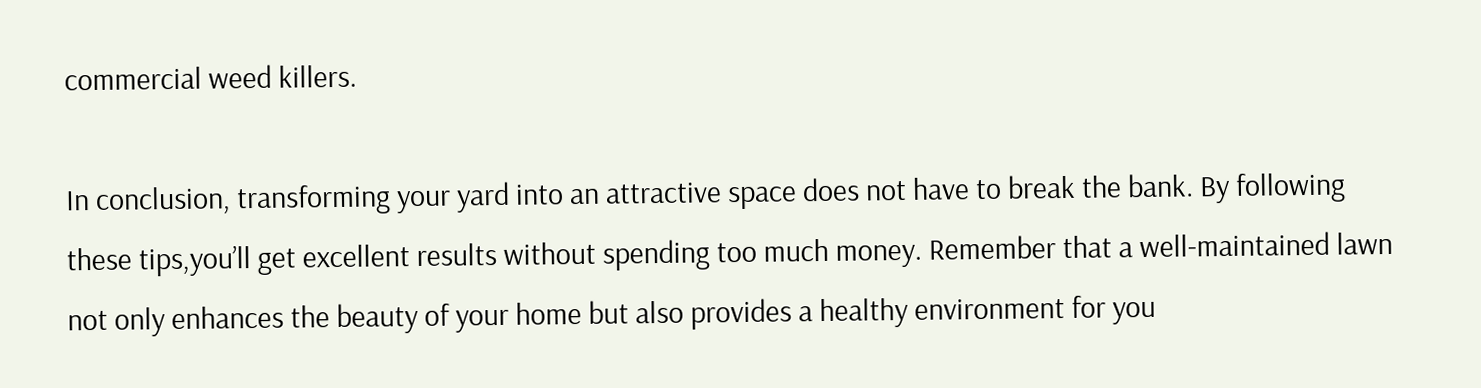commercial weed killers.

In conclusion, transforming your yard into an attractive space does not have to break the bank. By following these tips,you’ll get excellent results without spending too much money. Remember that a well-maintained lawn not only enhances the beauty of your home but also provides a healthy environment for you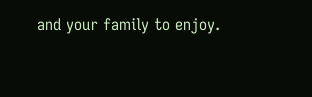and your family to enjoy.